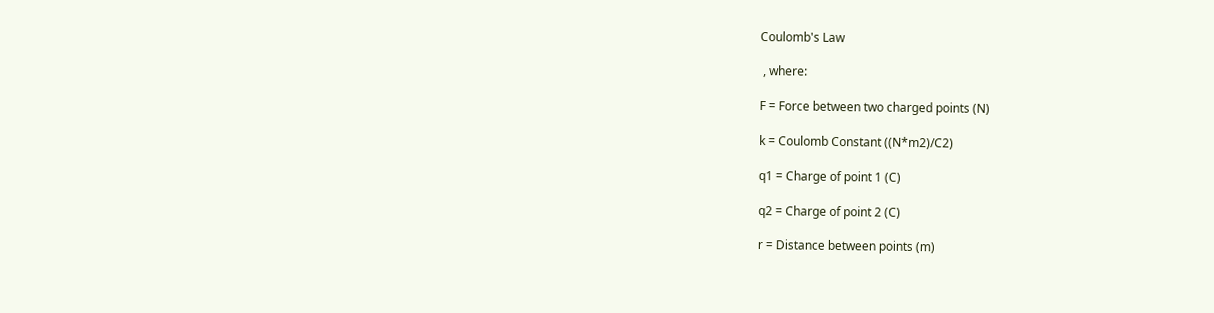Coulomb's Law

 , where:

F = Force between two charged points (N)

k = Coulomb Constant ((N*m2)/C2)

q1 = Charge of point 1 (C)

q2 = Charge of point 2 (C)

r = Distance between points (m)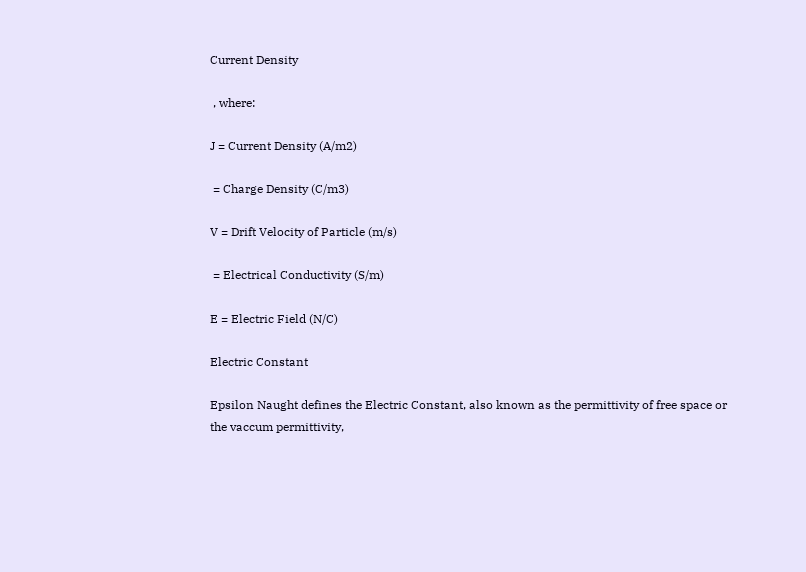Current Density

 , where:

J = Current Density (A/m2)

 = Charge Density (C/m3)

V = Drift Velocity of Particle (m/s)

 = Electrical Conductivity (S/m)

E = Electric Field (N/C)

Electric Constant

Epsilon Naught defines the Electric Constant, also known as the permittivity of free space or the vaccum permittivity,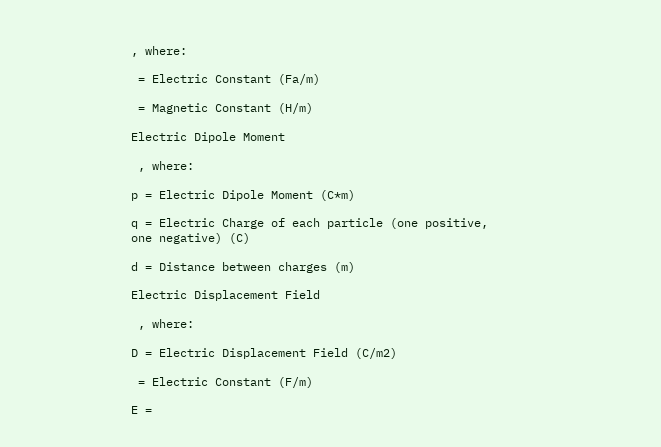, where:

 = Electric Constant (Fa/m)

 = Magnetic Constant (H/m)

Electric Dipole Moment

 , where:

p = Electric Dipole Moment (C*m)

q = Electric Charge of each particle (one positive, one negative) (C)

d = Distance between charges (m)

Electric Displacement Field

 , where:

D = Electric Displacement Field (C/m2)

 = Electric Constant (F/m)

E =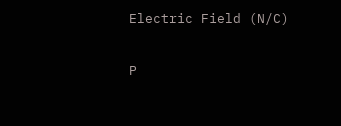Electric Field (N/C)

P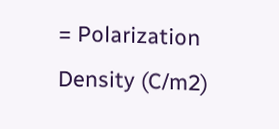= Polarization Density (C/m2)